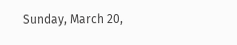Sunday, March 20,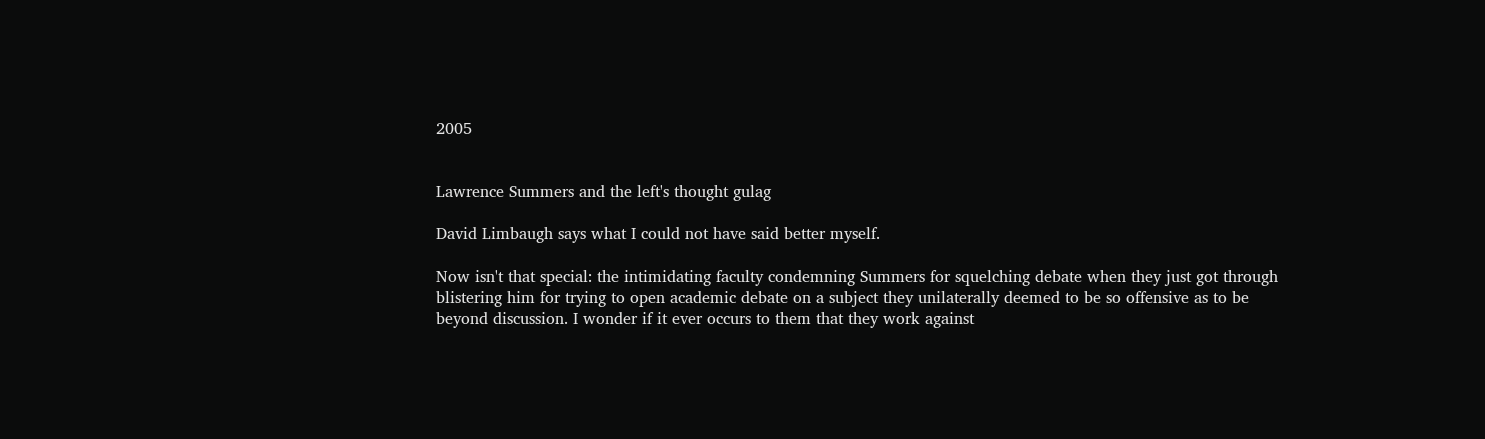2005


Lawrence Summers and the left's thought gulag

David Limbaugh says what I could not have said better myself.

Now isn't that special: the intimidating faculty condemning Summers for squelching debate when they just got through blistering him for trying to open academic debate on a subject they unilaterally deemed to be so offensive as to be beyond discussion. I wonder if it ever occurs to them that they work against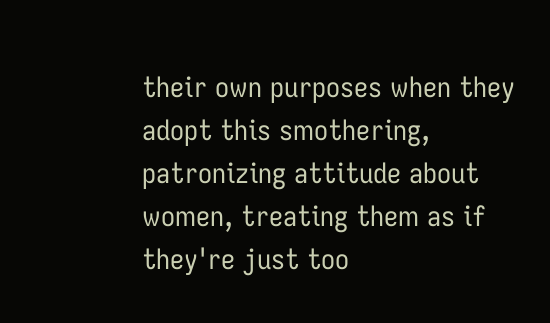their own purposes when they adopt this smothering, patronizing attitude about women, treating them as if they're just too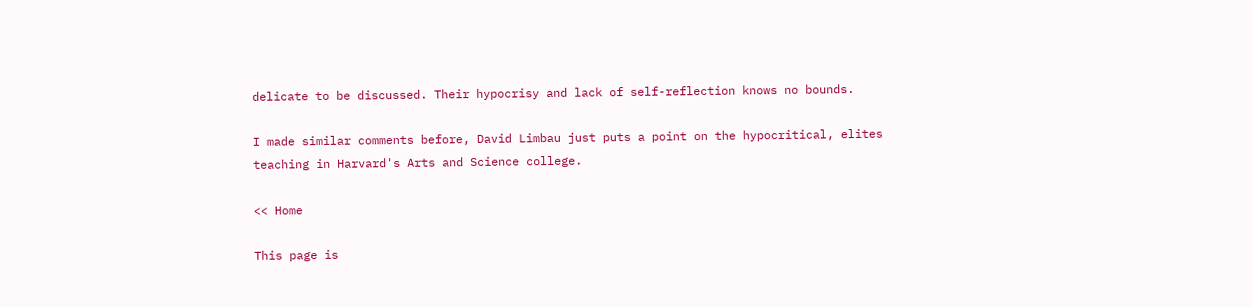delicate to be discussed. Their hypocrisy and lack of self-reflection knows no bounds.

I made similar comments before, David Limbau just puts a point on the hypocritical, elites teaching in Harvard's Arts and Science college.

<< Home

This page is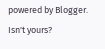powered by Blogger. Isn't yours?